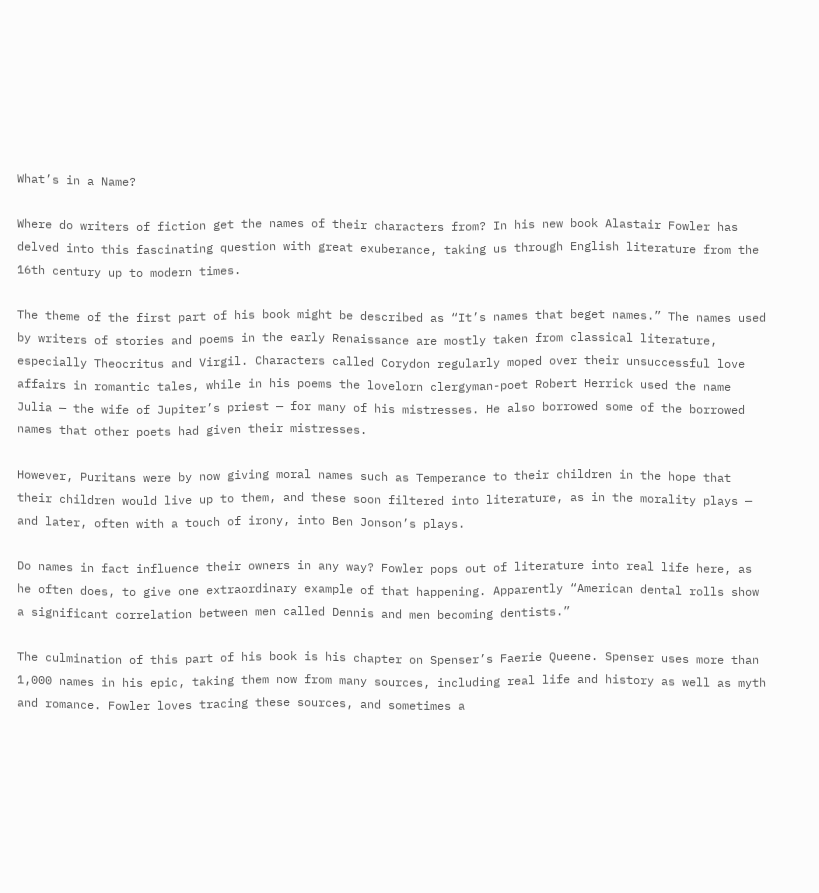What’s in a Name?

Where do writers of fiction get the names of their characters from? In his new book Alastair Fowler has delved into this fascinating question with great exuberance, taking us through English literature from the 16th century up to modern times.

The theme of the first part of his book might be described as “It’s names that beget names.” The names used by writers of stories and poems in the early Renaissance are mostly taken from classical literature, especially Theocritus and Virgil. Characters called Corydon regularly moped over their unsuccessful love affairs in romantic tales, while in his poems the lovelorn clergyman-poet Robert Herrick used the name Julia — the wife of Jupiter’s priest — for many of his mistresses. He also borrowed some of the borrowed names that other poets had given their mistresses.

However, Puritans were by now giving moral names such as Temperance to their children in the hope that their children would live up to them, and these soon filtered into literature, as in the morality plays — and later, often with a touch of irony, into Ben Jonson’s plays.

Do names in fact influence their owners in any way? Fowler pops out of literature into real life here, as he often does, to give one extraordinary example of that happening. Apparently “American dental rolls show a significant correlation between men called Dennis and men becoming dentists.”

The culmination of this part of his book is his chapter on Spenser’s Faerie Queene. Spenser uses more than 1,000 names in his epic, taking them now from many sources, including real life and history as well as myth and romance. Fowler loves tracing these sources, and sometimes a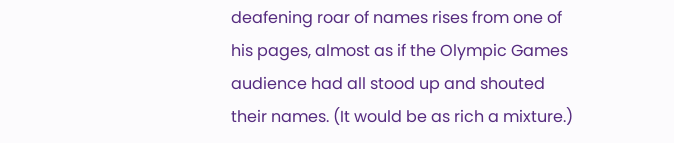deafening roar of names rises from one of his pages, almost as if the Olympic Games audience had all stood up and shouted their names. (It would be as rich a mixture.)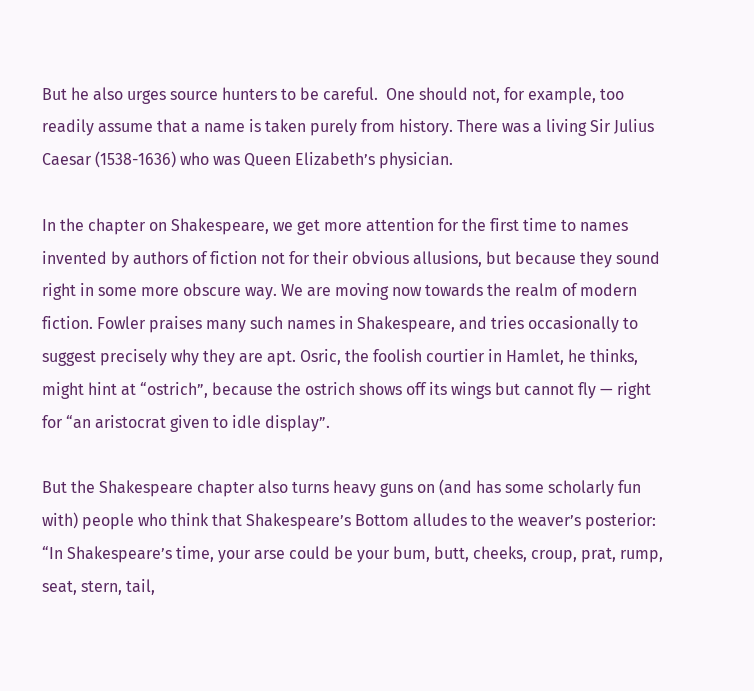But he also urges source hunters to be careful.  One should not, for example, too readily assume that a name is taken purely from history. There was a living Sir Julius Caesar (1538-1636) who was Queen Elizabeth’s physician.

In the chapter on Shakespeare, we get more attention for the first time to names invented by authors of fiction not for their obvious allusions, but because they sound right in some more obscure way. We are moving now towards the realm of modern fiction. Fowler praises many such names in Shakespeare, and tries occasionally to suggest precisely why they are apt. Osric, the foolish courtier in Hamlet, he thinks, might hint at “ostrich”, because the ostrich shows off its wings but cannot fly — right for “an aristocrat given to idle display”.

But the Shakespeare chapter also turns heavy guns on (and has some scholarly fun with) people who think that Shakespeare’s Bottom alludes to the weaver’s posterior: “In Shakespeare’s time, your arse could be your bum, butt, cheeks, croup, prat, rump, seat, stern, tail,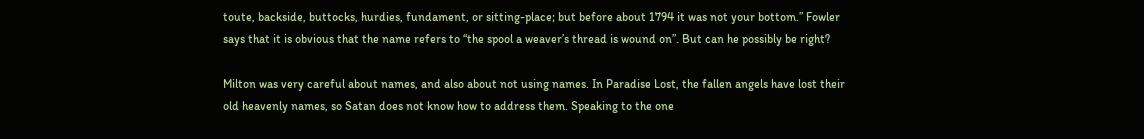toute, backside, buttocks, hurdies, fundament, or sitting-place; but before about 1794 it was not your bottom.” Fowler says that it is obvious that the name refers to “the spool a weaver’s thread is wound on”. But can he possibly be right?

Milton was very careful about names, and also about not using names. In Paradise Lost, the fallen angels have lost their old heavenly names, so Satan does not know how to address them. Speaking to the one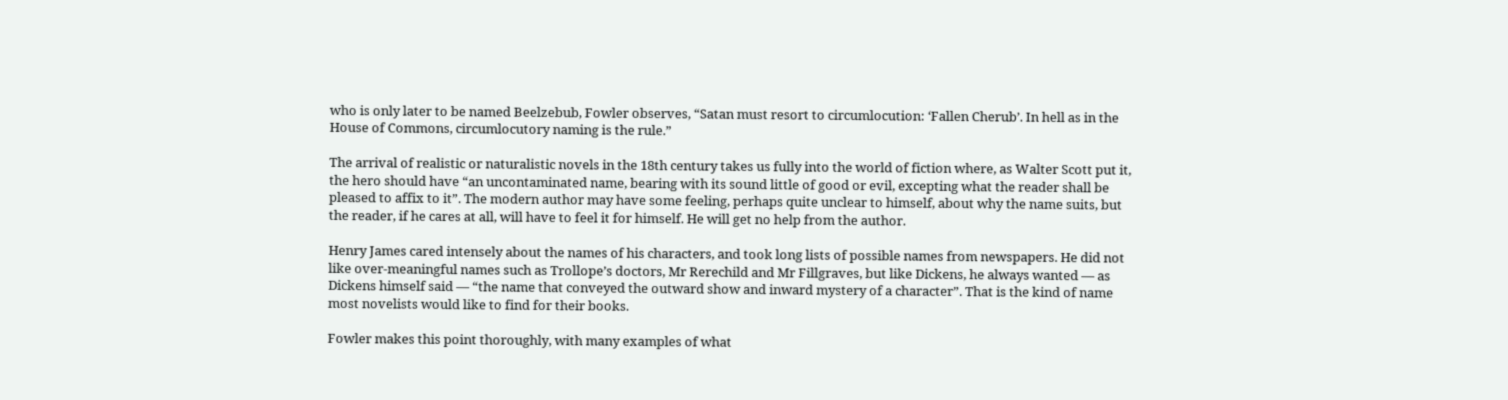who is only later to be named Beelzebub, Fowler observes, “Satan must resort to circumlocution: ‘Fallen Cherub’. In hell as in the House of Commons, circumlocutory naming is the rule.”

The arrival of realistic or naturalistic novels in the 18th century takes us fully into the world of fiction where, as Walter Scott put it, the hero should have “an uncontaminated name, bearing with its sound little of good or evil, excepting what the reader shall be pleased to affix to it”. The modern author may have some feeling, perhaps quite unclear to himself, about why the name suits, but the reader, if he cares at all, will have to feel it for himself. He will get no help from the author.

Henry James cared intensely about the names of his characters, and took long lists of possible names from newspapers. He did not like over-meaningful names such as Trollope’s doctors, Mr Rerechild and Mr Fillgraves, but like Dickens, he always wanted — as Dickens himself said — “the name that conveyed the outward show and inward mystery of a character”. That is the kind of name most novelists would like to find for their books.

Fowler makes this point thoroughly, with many examples of what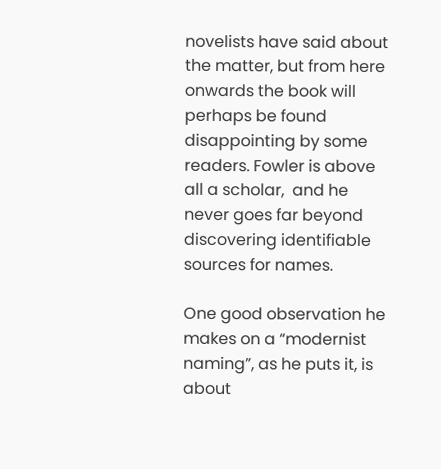novelists have said about the matter, but from here onwards the book will perhaps be found disappointing by some readers. Fowler is above all a scholar,  and he never goes far beyond discovering identifiable sources for names.

One good observation he makes on a “modernist naming”, as he puts it, is about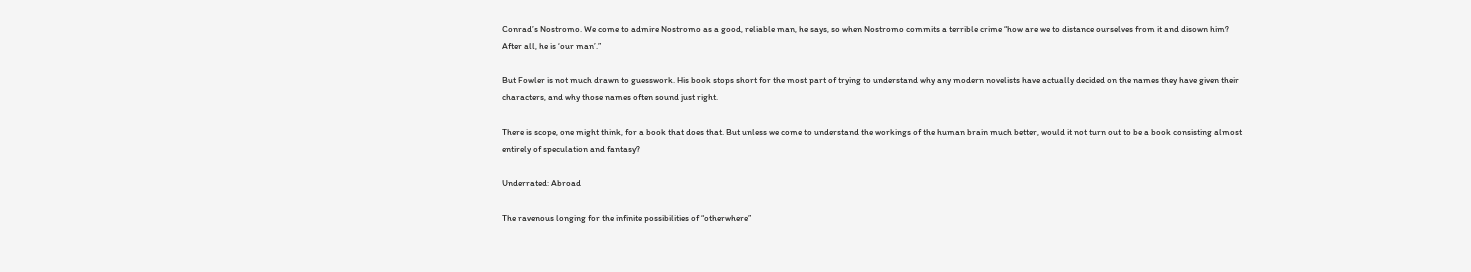Conrad’s Nostromo. We come to admire Nostromo as a good, reliable man, he says, so when Nostromo commits a terrible crime “how are we to distance ourselves from it and disown him? After all, he is ‘our man’.”

But Fowler is not much drawn to guesswork. His book stops short for the most part of trying to understand why any modern novelists have actually decided on the names they have given their characters, and why those names often sound just right.

There is scope, one might think, for a book that does that. But unless we come to understand the workings of the human brain much better, would it not turn out to be a book consisting almost entirely of speculation and fantasy?

Underrated: Abroad

The ravenous longing for the infinite possibilities of “otherwhere”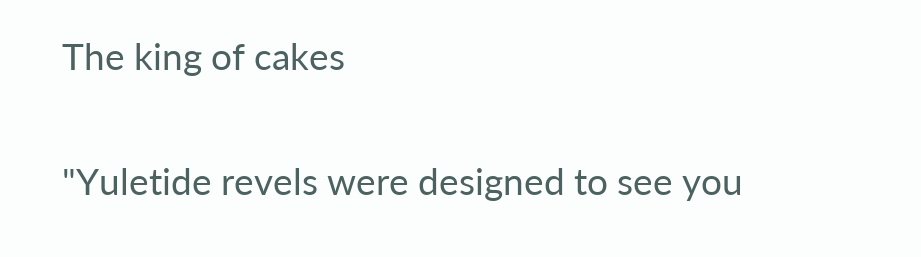The king of cakes

"Yuletide revels were designed to see you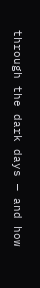through the dark days — and how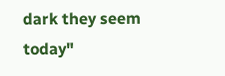dark they seem today"